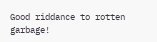Good riddance to rotten garbage!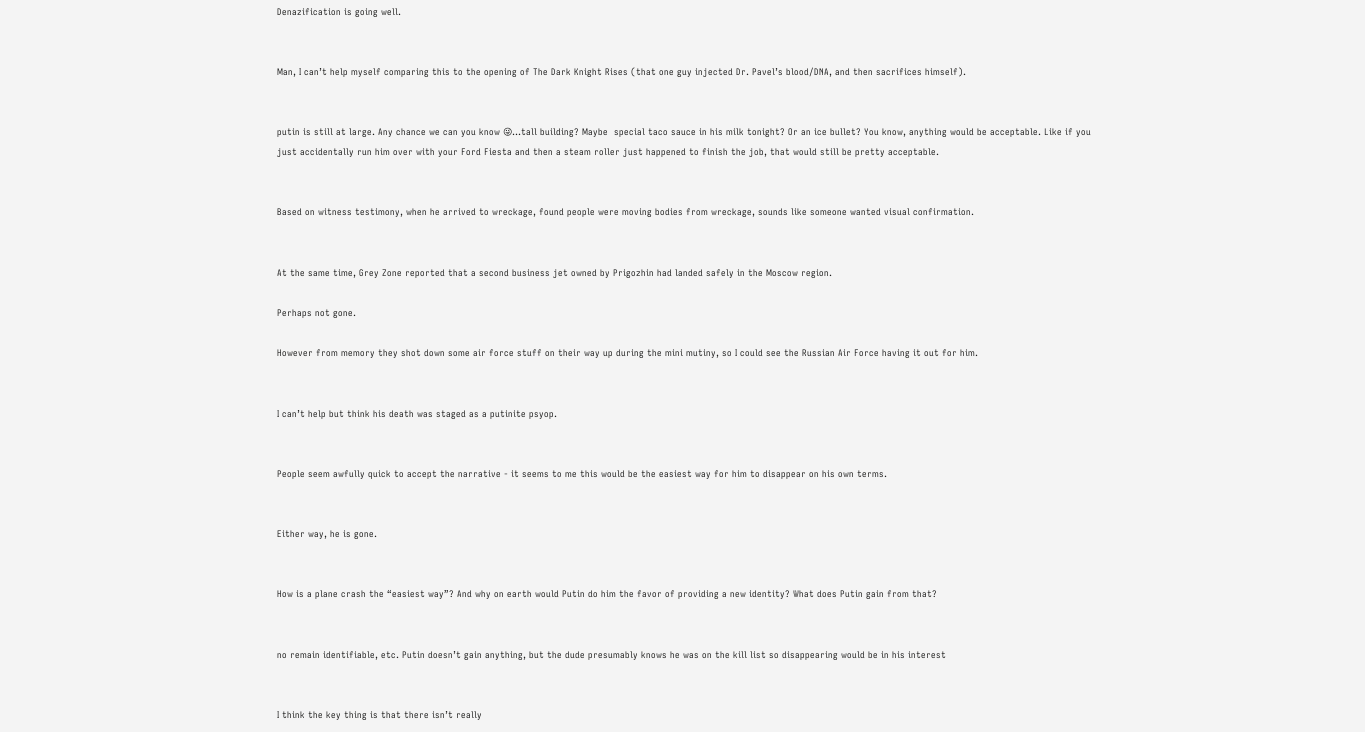Denazification is going well.


Man, I can’t help myself comparing this to the opening of The Dark Knight Rises (that one guy injected Dr. Pavel’s blood/DNA, and then sacrifices himself).


putin is still at large. Any chance we can you know 😜…tall building? Maybe  special taco sauce in his milk tonight? Or an ice bullet? You know, anything would be acceptable. Like if you just accidentally run him over with your Ford Fiesta and then a steam roller just happened to finish the job, that would still be pretty acceptable.


Based on witness testimony, when he arrived to wreckage, found people were moving bodies from wreckage, sounds like someone wanted visual confirmation.


At the same time, Grey Zone reported that a second business jet owned by Prigozhin had landed safely in the Moscow region.

Perhaps not gone.

However from memory they shot down some air force stuff on their way up during the mini mutiny, so I could see the Russian Air Force having it out for him.


I can’t help but think his death was staged as a putinite psyop.


People seem awfully quick to accept the narrative - it seems to me this would be the easiest way for him to disappear on his own terms.


Either way, he is gone.


How is a plane crash the “easiest way”? And why on earth would Putin do him the favor of providing a new identity? What does Putin gain from that?


no remain identifiable, etc. Putin doesn’t gain anything, but the dude presumably knows he was on the kill list so disappearing would be in his interest


I think the key thing is that there isn’t really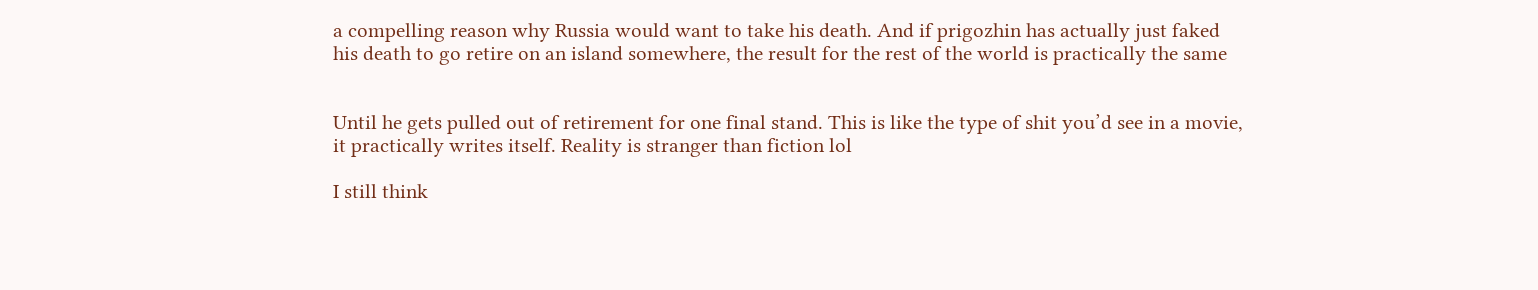a compelling reason why Russia would want to take his death. And if prigozhin has actually just faked his death to go retire on an island somewhere, the result for the rest of the world is practically the same


Until he gets pulled out of retirement for one final stand. This is like the type of shit you’d see in a movie, it practically writes itself. Reality is stranger than fiction lol

I still think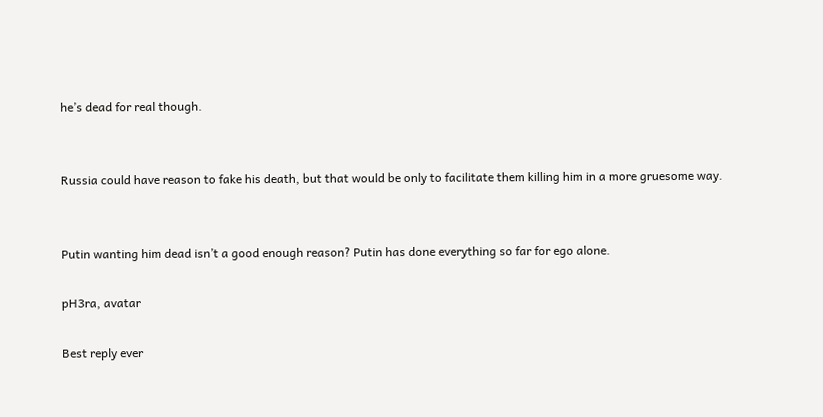he’s dead for real though.


Russia could have reason to fake his death, but that would be only to facilitate them killing him in a more gruesome way.


Putin wanting him dead isn’t a good enough reason? Putin has done everything so far for ego alone.

pH3ra, avatar

Best reply ever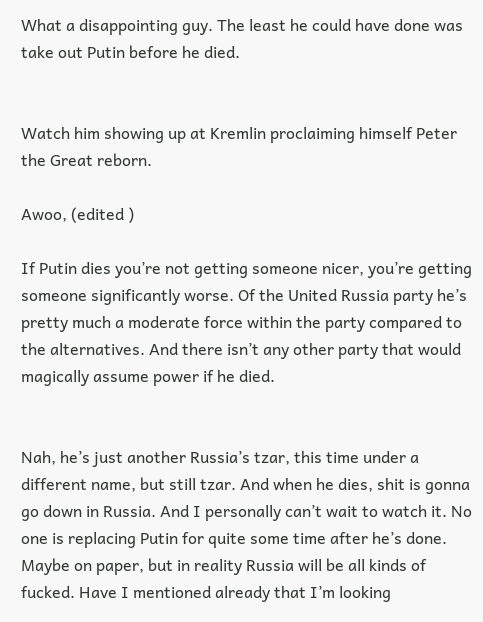What a disappointing guy. The least he could have done was take out Putin before he died.


Watch him showing up at Kremlin proclaiming himself Peter the Great reborn.

Awoo, (edited )

If Putin dies you’re not getting someone nicer, you’re getting someone significantly worse. Of the United Russia party he’s pretty much a moderate force within the party compared to the alternatives. And there isn’t any other party that would magically assume power if he died.


Nah, he’s just another Russia’s tzar, this time under a different name, but still tzar. And when he dies, shit is gonna go down in Russia. And I personally can’t wait to watch it. No one is replacing Putin for quite some time after he’s done. Maybe on paper, but in reality Russia will be all kinds of fucked. Have I mentioned already that I’m looking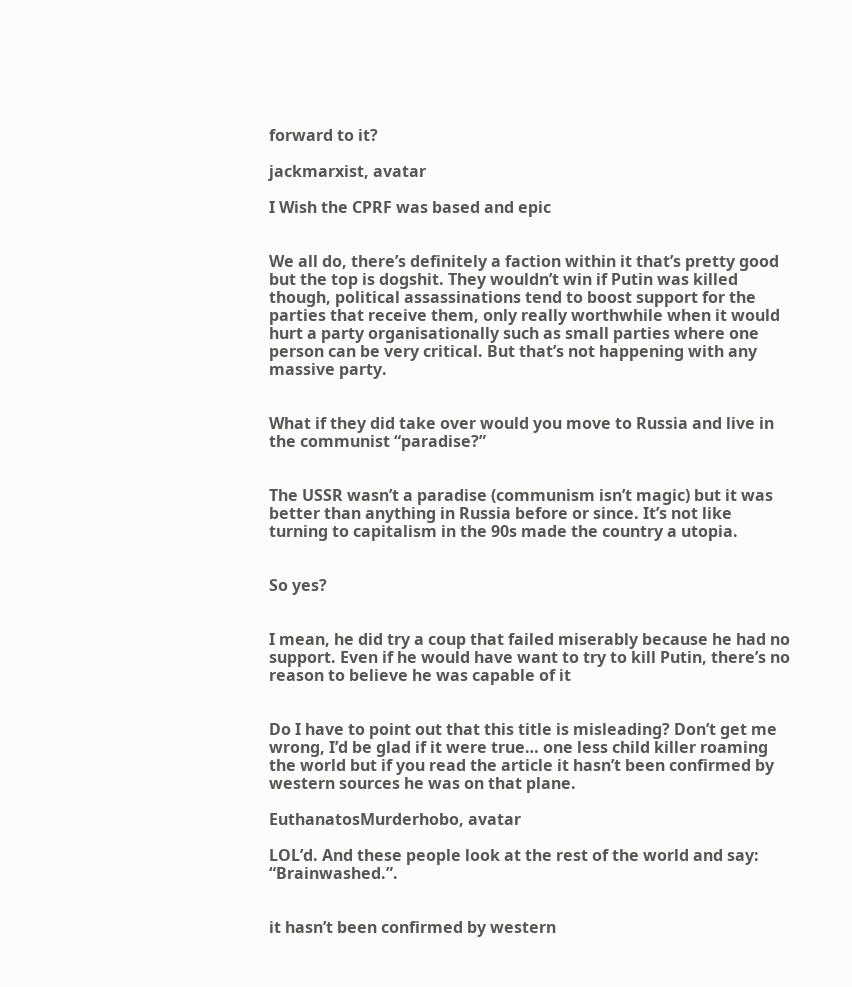forward to it?

jackmarxist, avatar

I Wish the CPRF was based and epic


We all do, there’s definitely a faction within it that’s pretty good but the top is dogshit. They wouldn’t win if Putin was killed though, political assassinations tend to boost support for the parties that receive them, only really worthwhile when it would hurt a party organisationally such as small parties where one person can be very critical. But that’s not happening with any massive party.


What if they did take over would you move to Russia and live in the communist “paradise?”


The USSR wasn’t a paradise (communism isn’t magic) but it was better than anything in Russia before or since. It’s not like turning to capitalism in the 90s made the country a utopia.


So yes?


I mean, he did try a coup that failed miserably because he had no support. Even if he would have want to try to kill Putin, there’s no reason to believe he was capable of it


Do I have to point out that this title is misleading? Don’t get me wrong, I’d be glad if it were true… one less child killer roaming the world but if you read the article it hasn’t been confirmed by western sources he was on that plane.

EuthanatosMurderhobo, avatar

LOL’d. And these people look at the rest of the world and say: “Brainwashed.”.


it hasn’t been confirmed by western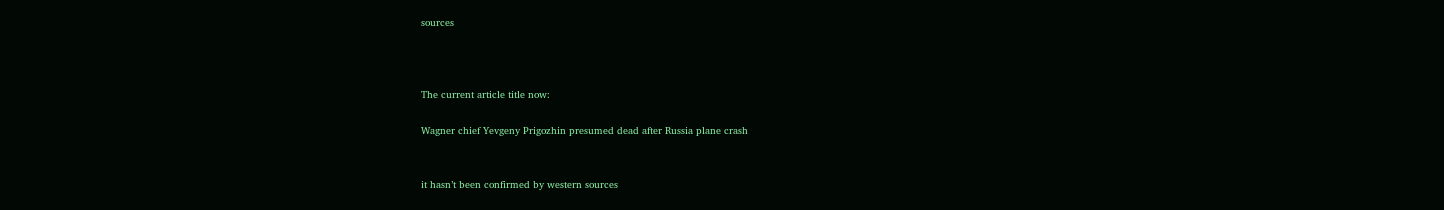sources



The current article title now:

Wagner chief Yevgeny Prigozhin presumed dead after Russia plane crash


it hasn’t been confirmed by western sources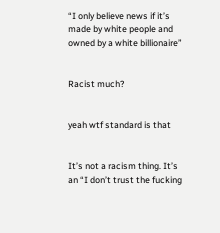“I only believe news if it’s made by white people and owned by a white billionaire”


Racist much?


yeah wtf standard is that


It’s not a racism thing. It’s an “I don’t trust the fucking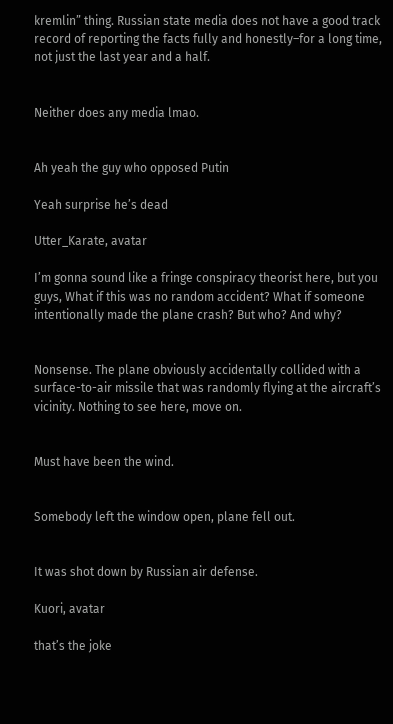kremlin” thing. Russian state media does not have a good track record of reporting the facts fully and honestly–for a long time, not just the last year and a half.


Neither does any media lmao.


Ah yeah the guy who opposed Putin

Yeah surprise he’s dead

Utter_Karate, avatar

I’m gonna sound like a fringe conspiracy theorist here, but you guys, What if this was no random accident? What if someone intentionally made the plane crash? But who? And why?


Nonsense. The plane obviously accidentally collided with a surface-to-air missile that was randomly flying at the aircraft’s vicinity. Nothing to see here, move on.


Must have been the wind.


Somebody left the window open, plane fell out.


It was shot down by Russian air defense.

Kuori, avatar

that’s the joke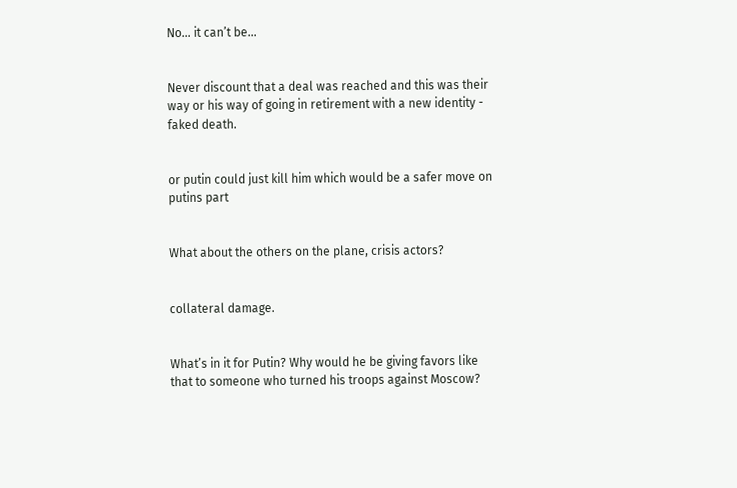No… it can’t be…


Never discount that a deal was reached and this was their way or his way of going in retirement with a new identity - faked death.


or putin could just kill him which would be a safer move on putins part


What about the others on the plane, crisis actors?


collateral damage.


What’s in it for Putin? Why would he be giving favors like that to someone who turned his troops against Moscow?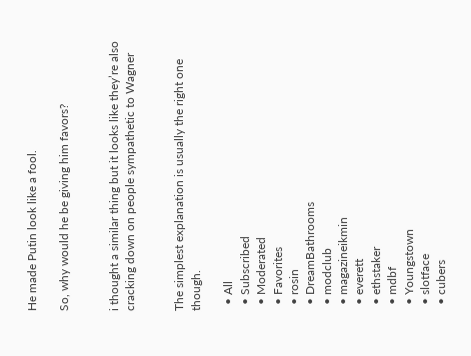He made Putin look like a fool.

So, why would he be giving him favors?


i thought a similar thing but it looks like they’re also cracking down on people sympathetic to Wagner


The simplest explanation is usually the right one though.

  • All
  • Subscribed
  • Moderated
  • Favorites
  • rosin
  • DreamBathrooms
  • modclub
  • magazineikmin
  • everett
  • ethstaker
  • mdbf
  • Youngstown
  • slotface
  • cubers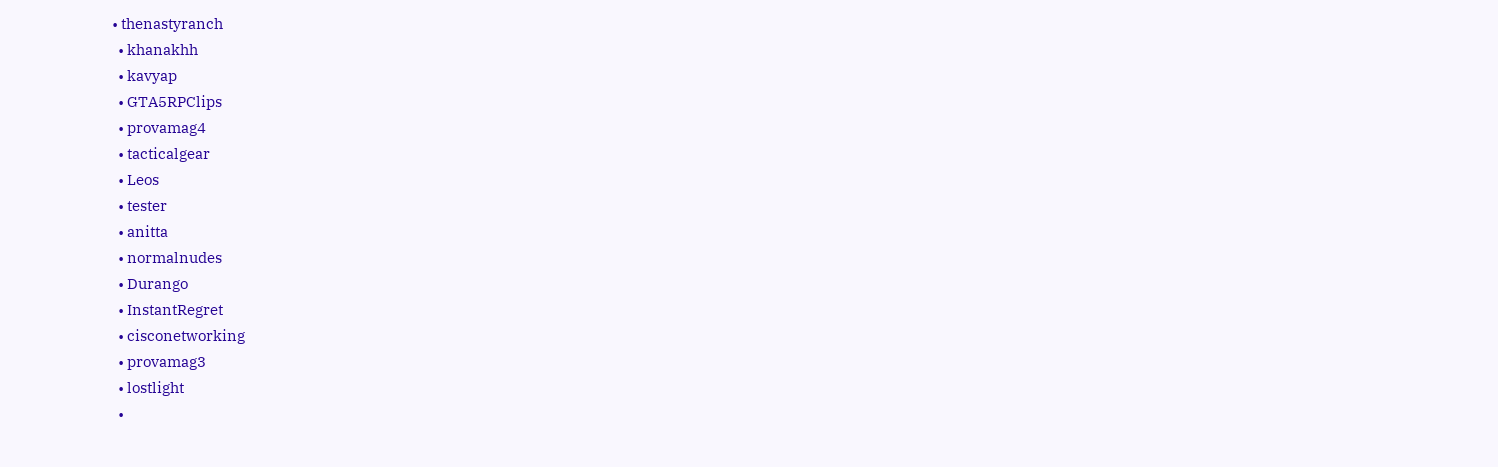• thenastyranch
  • khanakhh
  • kavyap
  • GTA5RPClips
  • provamag4
  • tacticalgear
  • Leos
  • tester
  • anitta
  • normalnudes
  • Durango
  • InstantRegret
  • cisconetworking
  • provamag3
  • lostlight
  •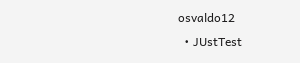osvaldo12
  • JUstTest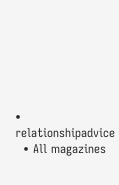• relationshipadvice
  • All magazines